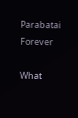Parabatai Forever

What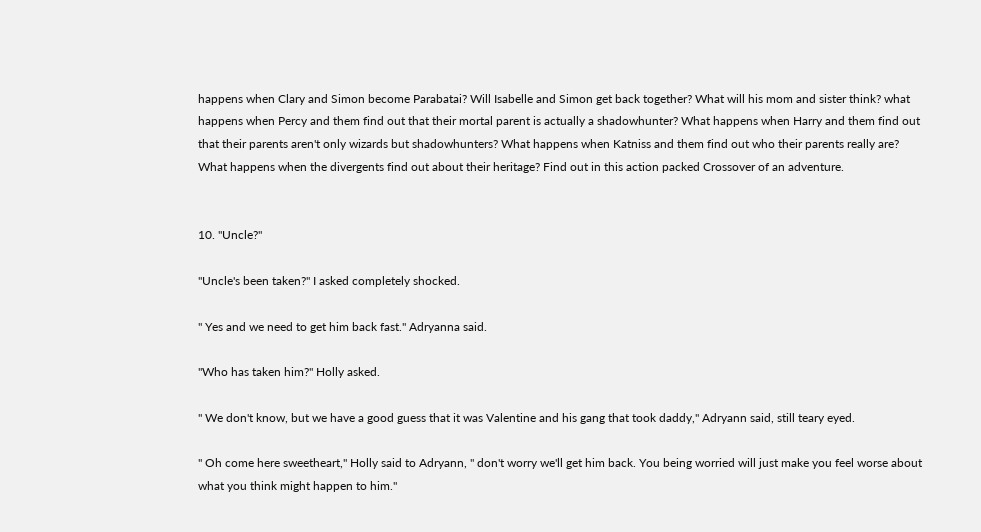happens when Clary and Simon become Parabatai? Will Isabelle and Simon get back together? What will his mom and sister think? what happens when Percy and them find out that their mortal parent is actually a shadowhunter? What happens when Harry and them find out that their parents aren't only wizards but shadowhunters? What happens when Katniss and them find out who their parents really are? What happens when the divergents find out about their heritage? Find out in this action packed Crossover of an adventure.


10. "Uncle?"

"Uncle's been taken?" I asked completely shocked.

" Yes and we need to get him back fast." Adryanna said.

"Who has taken him?" Holly asked.

" We don't know, but we have a good guess that it was Valentine and his gang that took daddy," Adryann said, still teary eyed.

" Oh come here sweetheart," Holly said to Adryann, " don't worry we'll get him back. You being worried will just make you feel worse about what you think might happen to him."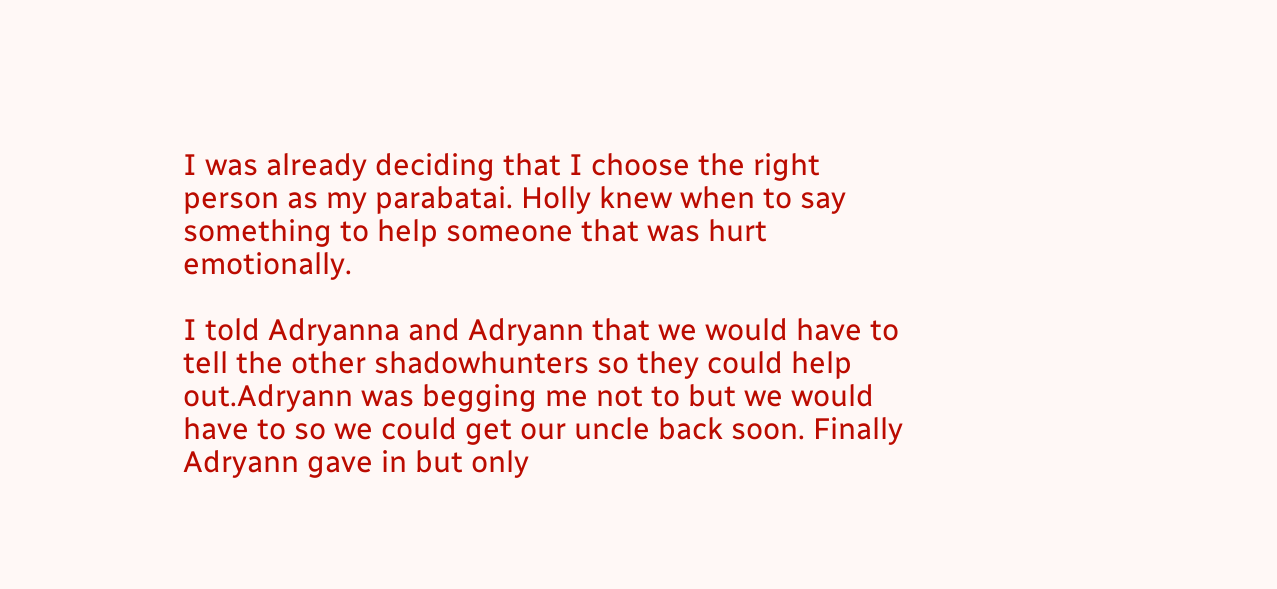I was already deciding that I choose the right person as my parabatai. Holly knew when to say something to help someone that was hurt emotionally.

I told Adryanna and Adryann that we would have to tell the other shadowhunters so they could help out.Adryann was begging me not to but we would have to so we could get our uncle back soon. Finally Adryann gave in but only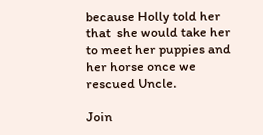because Holly told her that  she would take her to meet her puppies and her horse once we rescued Uncle.

Join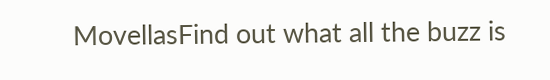MovellasFind out what all the buzz is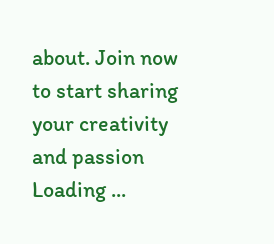about. Join now to start sharing your creativity and passion
Loading ...